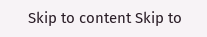Skip to content Skip to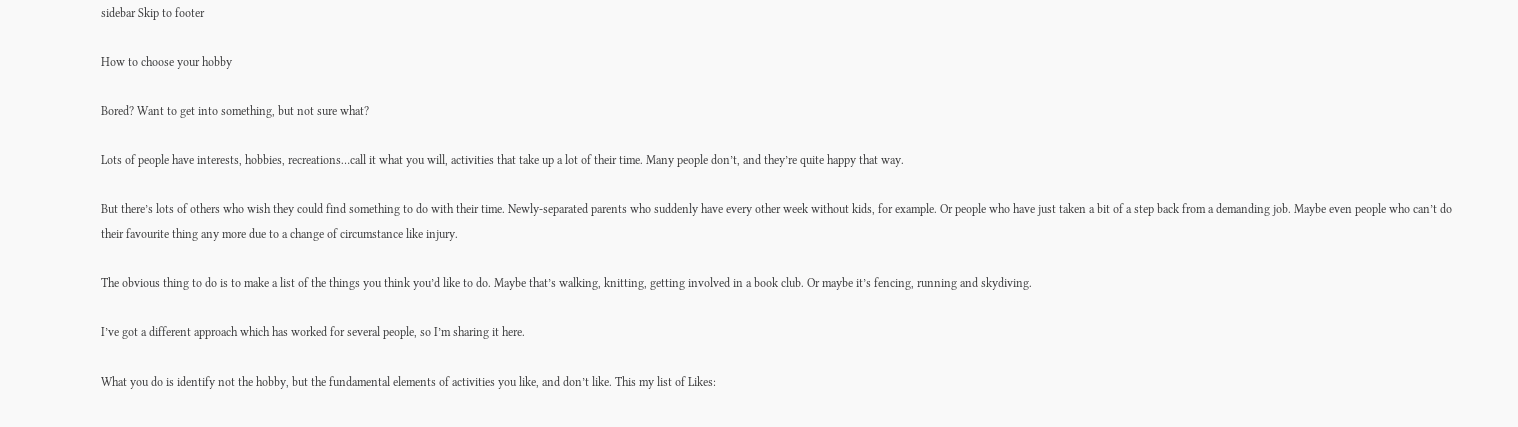sidebar Skip to footer

How to choose your hobby

Bored? Want to get into something, but not sure what?

Lots of people have interests, hobbies, recreations…call it what you will, activities that take up a lot of their time. Many people don’t, and they’re quite happy that way.

But there’s lots of others who wish they could find something to do with their time. Newly-separated parents who suddenly have every other week without kids, for example. Or people who have just taken a bit of a step back from a demanding job. Maybe even people who can’t do their favourite thing any more due to a change of circumstance like injury.

The obvious thing to do is to make a list of the things you think you’d like to do. Maybe that’s walking, knitting, getting involved in a book club. Or maybe it’s fencing, running and skydiving.

I’ve got a different approach which has worked for several people, so I’m sharing it here.

What you do is identify not the hobby, but the fundamental elements of activities you like, and don’t like. This my list of Likes: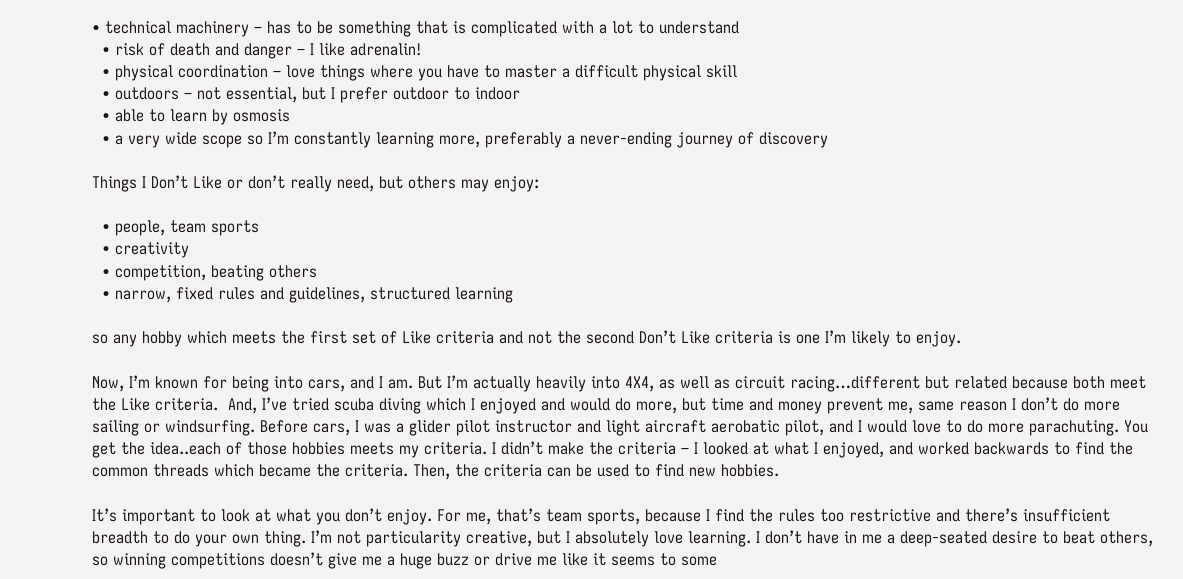• technical machinery – has to be something that is complicated with a lot to understand
  • risk of death and danger – I like adrenalin!
  • physical coordination – love things where you have to master a difficult physical skill
  • outdoors – not essential, but I prefer outdoor to indoor
  • able to learn by osmosis
  • a very wide scope so I’m constantly learning more, preferably a never-ending journey of discovery

Things I Don’t Like or don’t really need, but others may enjoy:

  • people, team sports
  • creativity
  • competition, beating others
  • narrow, fixed rules and guidelines, structured learning

so any hobby which meets the first set of Like criteria and not the second Don’t Like criteria is one I’m likely to enjoy.

Now, I’m known for being into cars, and I am. But I’m actually heavily into 4X4, as well as circuit racing…different but related because both meet the Like criteria.  And, I’ve tried scuba diving which I enjoyed and would do more, but time and money prevent me, same reason I don’t do more sailing or windsurfing. Before cars, I was a glider pilot instructor and light aircraft aerobatic pilot, and I would love to do more parachuting. You get the idea..each of those hobbies meets my criteria. I didn’t make the criteria – I looked at what I enjoyed, and worked backwards to find the common threads which became the criteria. Then, the criteria can be used to find new hobbies.

It’s important to look at what you don’t enjoy. For me, that’s team sports, because I find the rules too restrictive and there’s insufficient breadth to do your own thing. I’m not particularity creative, but I absolutely love learning. I don’t have in me a deep-seated desire to beat others, so winning competitions doesn’t give me a huge buzz or drive me like it seems to some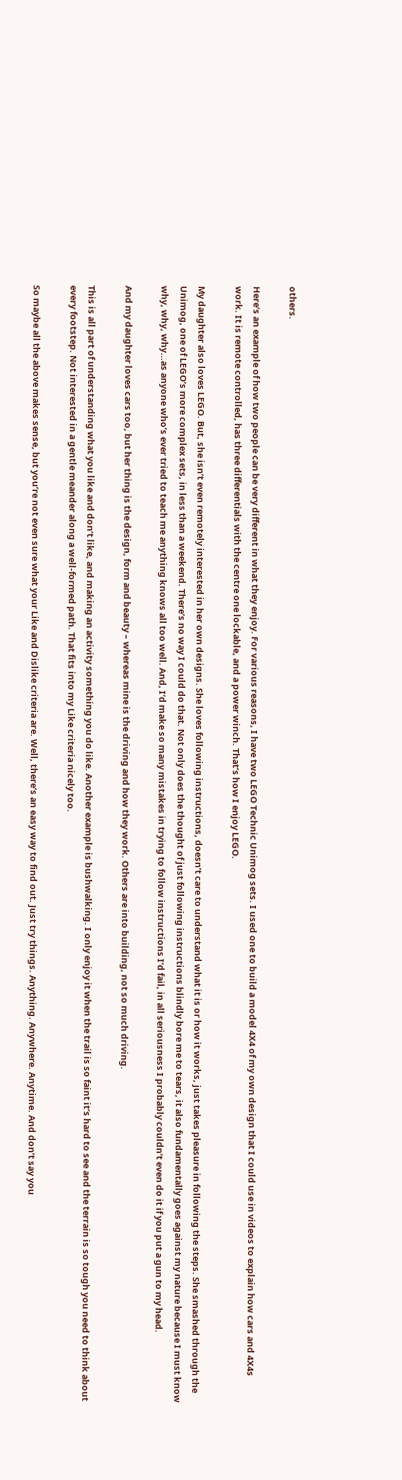others.

Here’s an example of how two people can be very different in what they enjoy. For various reasons, I have two LEGO Technic Unimog sets. I used one to build a model 4X4 of my own design that I could use in videos to explain how cars and 4X4s work. It is remote controlled, has three differentials with the centre one lockable, and a power winch. That’s how I enjoy LEGO.

My daughter also loves LEGO. But, she isn’t even remotely interested in her own designs. She loves following instructions, doesn’t care to understand what it is or how it works, just takes pleasure in following the steps. She smashed through the Unimog, one of LEGO’s more complex sets, in less than a weekend. There’s no way I could do that. Not only does the thought of just following instructions blindly bore me to tears, it also fundamentally goes against my nature because I must know why, why, why…as anyone who’s ever tried to teach me anything knows all too well. And, I’d make so many mistakes in trying to follow instructions I’d fail, in all seriousness I probably couldn’t even do it if you put a gun to my head.

And my daughter loves cars too, but her thing is the design, form and beauty – whereas mine is the driving and how they work. Others are into building, not so much driving.

This is all part of understanding what you like and don’t like, and making an activity something you do like. Another example is bushwalking. I only enjoy it when the trail is so faint it’s hard to see and the terrain is so tough you need to think about every footstep. Not interested in a gentle meander along a well-formed path. That fits into my Like criteria nicely too.

So maybe all the above makes sense, but you’re not even sure what your Like and Dislike criteria are. Well, there’s an easy way to find out. Just try things. Anything. Anywhere. Anytime. And don’t say you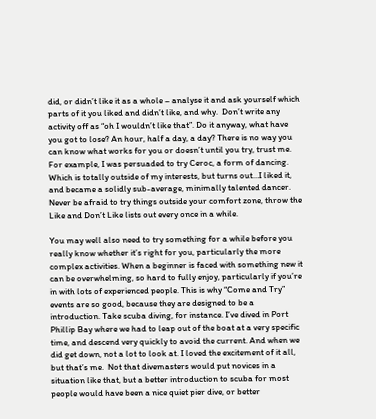did, or didn’t like it as a whole – analyse it and ask yourself which parts of it you liked and didn’t like, and why.  Don’t write any activity off as “oh I wouldn’t like that”. Do it anyway, what have you got to lose? An hour, half a day, a day? There is no way you can know what works for you or doesn’t until you try, trust me. For example, I was persuaded to try Ceroc, a form of dancing. Which is totally outside of my interests, but turns out…I liked it, and became a solidly sub-average, minimally talented dancer. Never be afraid to try things outside your comfort zone, throw the Like and Don’t Like lists out every once in a while.

You may well also need to try something for a while before you really know whether it’s right for you, particularly the more complex activities. When a beginner is faced with something new it can be overwhelming, so hard to fully enjoy, particularly if you’re in with lots of experienced people. This is why “Come and Try” events are so good, because they are designed to be a introduction. Take scuba diving, for instance. I’ve dived in Port Phillip Bay where we had to leap out of the boat at a very specific time, and descend very quickly to avoid the current. And when we did get down, not a lot to look at. I loved the excitement of it all, but that’s me.  Not that divemasters would put novices in a situation like that, but a better introduction to scuba for most people would have been a nice quiet pier dive, or better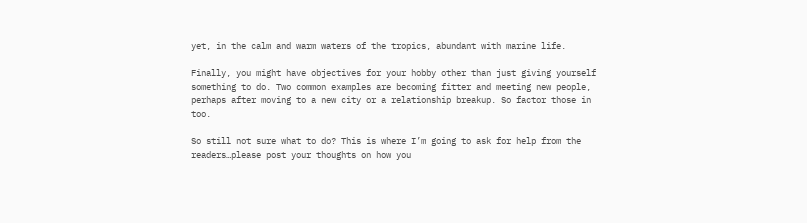yet, in the calm and warm waters of the tropics, abundant with marine life.

Finally, you might have objectives for your hobby other than just giving yourself something to do. Two common examples are becoming fitter and meeting new people, perhaps after moving to a new city or a relationship breakup. So factor those in too.

So still not sure what to do? This is where I’m going to ask for help from the readers…please post your thoughts on how you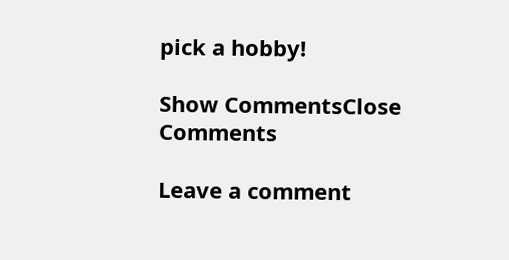pick a hobby!

Show CommentsClose Comments

Leave a comment